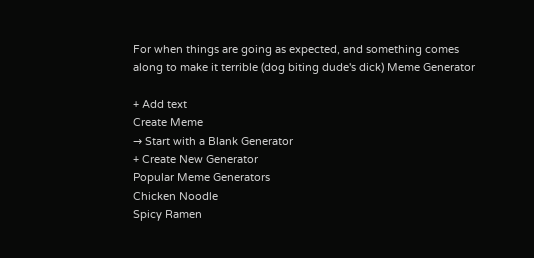For when things are going as expected, and something comes along to make it terrible (dog biting dude's dick) Meme Generator

+ Add text
Create Meme
→ Start with a Blank Generator
+ Create New Generator
Popular Meme Generators
Chicken Noodle
Spicy Ramen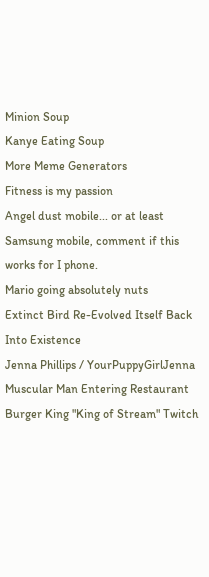Minion Soup
Kanye Eating Soup
More Meme Generators
Fitness is my passion
Angel dust mobile... or at least Samsung mobile, comment if this works for I phone.
Mario going absolutely nuts
Extinct Bird Re-Evolved Itself Back Into Existence
Jenna Phillips / YourPuppyGirlJenna
Muscular Man Entering Restaurant
Burger King "King of Stream" Twitch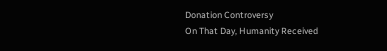Donation Controversy
On That Day, Humanity Received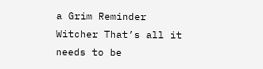a Grim Reminder
Witcher That’s all it needs to be